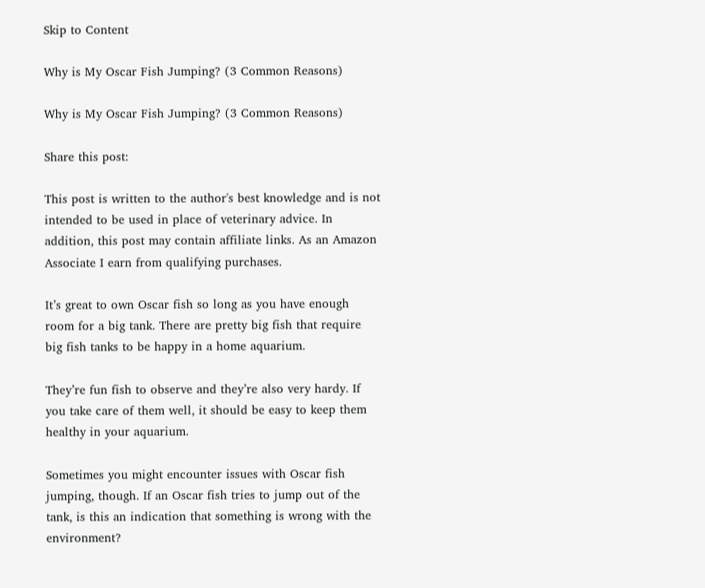Skip to Content

Why is My Oscar Fish Jumping? (3 Common Reasons)

Why is My Oscar Fish Jumping? (3 Common Reasons)

Share this post:

This post is written to the author's best knowledge and is not intended to be used in place of veterinary advice. In addition, this post may contain affiliate links. As an Amazon Associate I earn from qualifying purchases.

It’s great to own Oscar fish so long as you have enough room for a big tank. There are pretty big fish that require big fish tanks to be happy in a home aquarium.

They’re fun fish to observe and they’re also very hardy. If you take care of them well, it should be easy to keep them healthy in your aquarium.

Sometimes you might encounter issues with Oscar fish jumping, though. If an Oscar fish tries to jump out of the tank, is this an indication that something is wrong with the environment?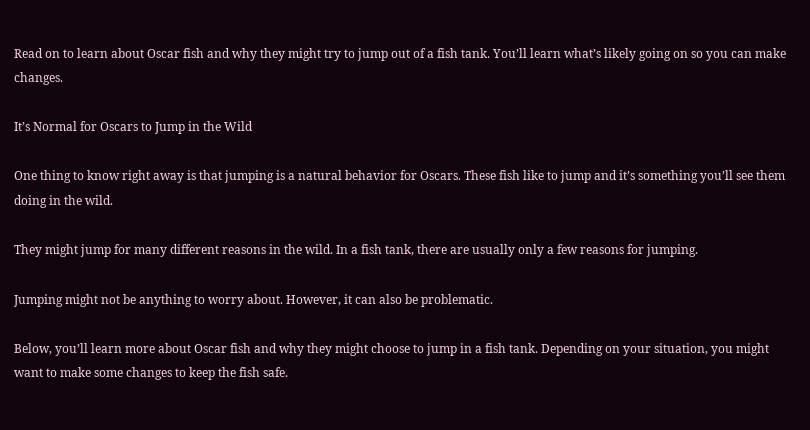Read on to learn about Oscar fish and why they might try to jump out of a fish tank. You’ll learn what’s likely going on so you can make changes.

It’s Normal for Oscars to Jump in the Wild

One thing to know right away is that jumping is a natural behavior for Oscars. These fish like to jump and it’s something you’ll see them doing in the wild.

They might jump for many different reasons in the wild. In a fish tank, there are usually only a few reasons for jumping.

Jumping might not be anything to worry about. However, it can also be problematic.

Below, you’ll learn more about Oscar fish and why they might choose to jump in a fish tank. Depending on your situation, you might want to make some changes to keep the fish safe.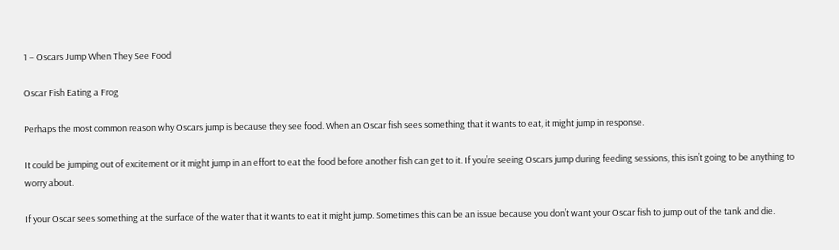1 – Oscars Jump When They See Food

Oscar Fish Eating a Frog

Perhaps the most common reason why Oscars jump is because they see food. When an Oscar fish sees something that it wants to eat, it might jump in response.

It could be jumping out of excitement or it might jump in an effort to eat the food before another fish can get to it. If you’re seeing Oscars jump during feeding sessions, this isn’t going to be anything to worry about.

If your Oscar sees something at the surface of the water that it wants to eat it might jump. Sometimes this can be an issue because you don’t want your Oscar fish to jump out of the tank and die.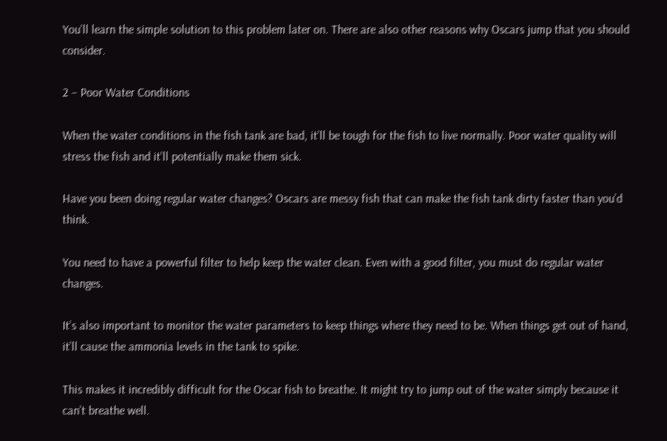You’ll learn the simple solution to this problem later on. There are also other reasons why Oscars jump that you should consider.

2 – Poor Water Conditions

When the water conditions in the fish tank are bad, it’ll be tough for the fish to live normally. Poor water quality will stress the fish and it’ll potentially make them sick.

Have you been doing regular water changes? Oscars are messy fish that can make the fish tank dirty faster than you’d think.

You need to have a powerful filter to help keep the water clean. Even with a good filter, you must do regular water changes.

It’s also important to monitor the water parameters to keep things where they need to be. When things get out of hand, it’ll cause the ammonia levels in the tank to spike.

This makes it incredibly difficult for the Oscar fish to breathe. It might try to jump out of the water simply because it can’t breathe well.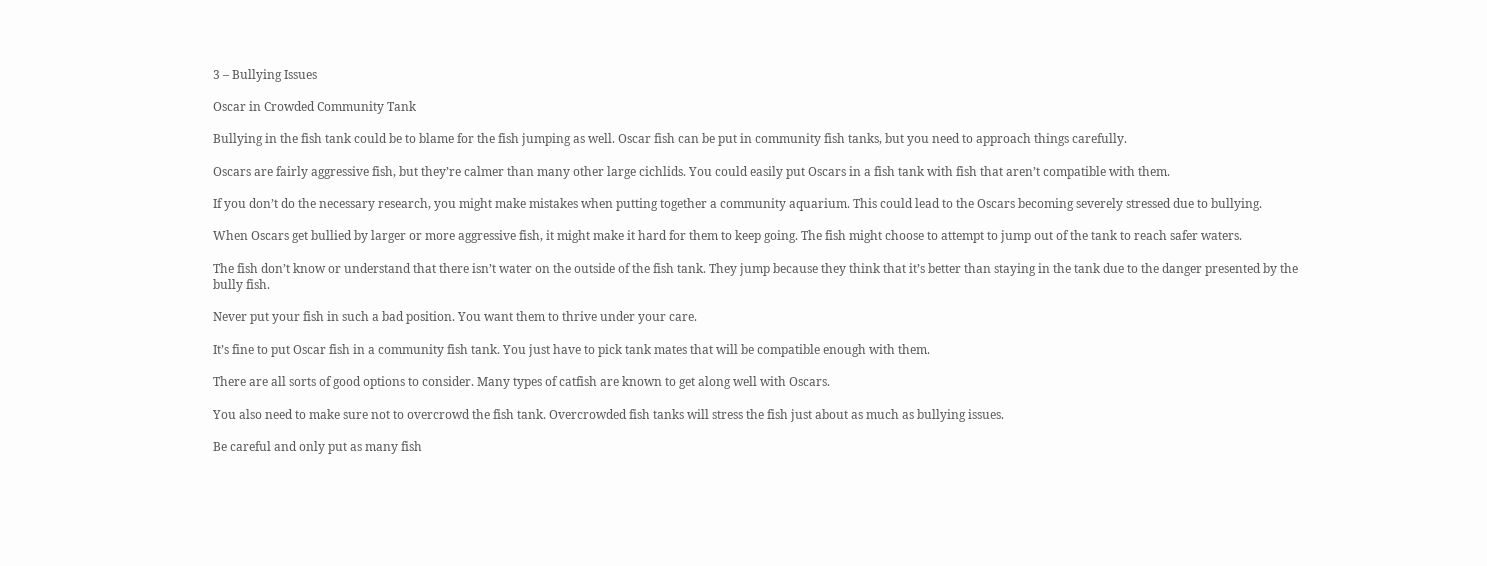3 – Bullying Issues

Oscar in Crowded Community Tank

Bullying in the fish tank could be to blame for the fish jumping as well. Oscar fish can be put in community fish tanks, but you need to approach things carefully.

Oscars are fairly aggressive fish, but they’re calmer than many other large cichlids. You could easily put Oscars in a fish tank with fish that aren’t compatible with them.

If you don’t do the necessary research, you might make mistakes when putting together a community aquarium. This could lead to the Oscars becoming severely stressed due to bullying.

When Oscars get bullied by larger or more aggressive fish, it might make it hard for them to keep going. The fish might choose to attempt to jump out of the tank to reach safer waters.

The fish don’t know or understand that there isn’t water on the outside of the fish tank. They jump because they think that it’s better than staying in the tank due to the danger presented by the bully fish.

Never put your fish in such a bad position. You want them to thrive under your care.

It’s fine to put Oscar fish in a community fish tank. You just have to pick tank mates that will be compatible enough with them.

There are all sorts of good options to consider. Many types of catfish are known to get along well with Oscars.

You also need to make sure not to overcrowd the fish tank. Overcrowded fish tanks will stress the fish just about as much as bullying issues.

Be careful and only put as many fish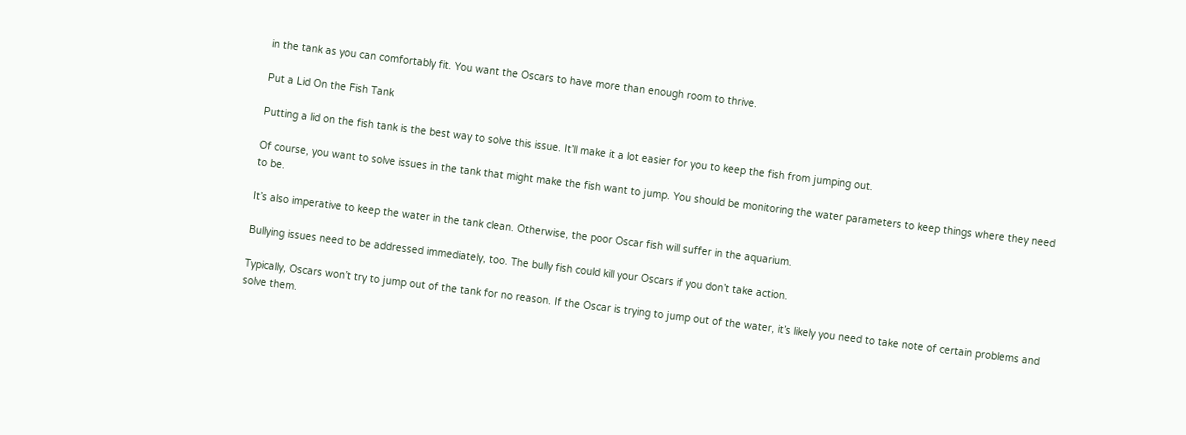in the tank as you can comfortably fit. You want the Oscars to have more than enough room to thrive.

Put a Lid On the Fish Tank

Putting a lid on the fish tank is the best way to solve this issue. It’ll make it a lot easier for you to keep the fish from jumping out.

Of course, you want to solve issues in the tank that might make the fish want to jump. You should be monitoring the water parameters to keep things where they need to be.

It’s also imperative to keep the water in the tank clean. Otherwise, the poor Oscar fish will suffer in the aquarium.

Bullying issues need to be addressed immediately, too. The bully fish could kill your Oscars if you don’t take action.

Typically, Oscars won’t try to jump out of the tank for no reason. If the Oscar is trying to jump out of the water, it’s likely you need to take note of certain problems and solve them.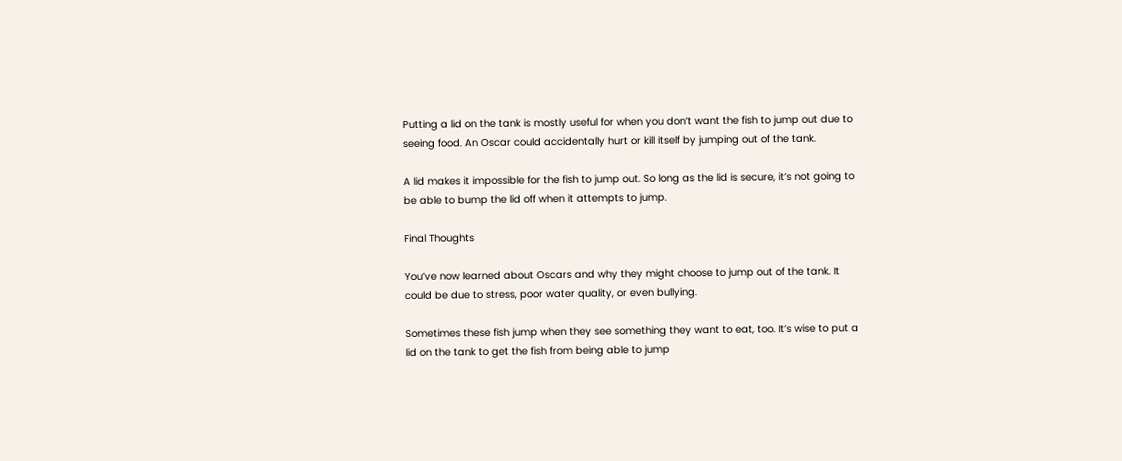Putting a lid on the tank is mostly useful for when you don’t want the fish to jump out due to seeing food. An Oscar could accidentally hurt or kill itself by jumping out of the tank.

A lid makes it impossible for the fish to jump out. So long as the lid is secure, it’s not going to be able to bump the lid off when it attempts to jump.

Final Thoughts

You’ve now learned about Oscars and why they might choose to jump out of the tank. It could be due to stress, poor water quality, or even bullying.

Sometimes these fish jump when they see something they want to eat, too. It’s wise to put a lid on the tank to get the fish from being able to jump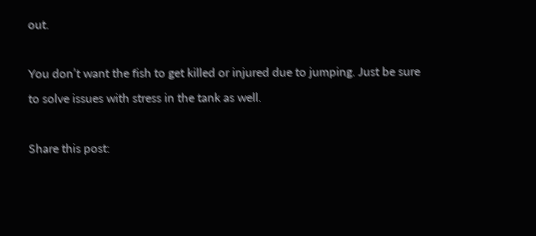out.

You don’t want the fish to get killed or injured due to jumping. Just be sure to solve issues with stress in the tank as well.

Share this post: